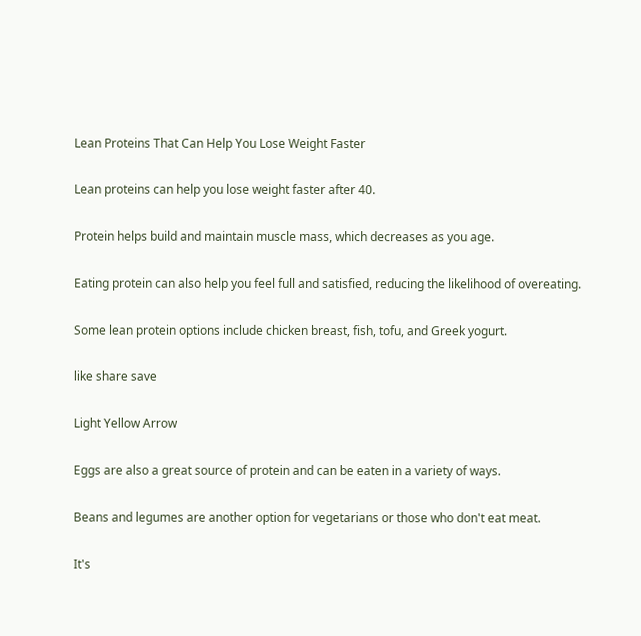Lean Proteins That Can Help You Lose Weight Faster

Lean proteins can help you lose weight faster after 40.

Protein helps build and maintain muscle mass, which decreases as you age.

Eating protein can also help you feel full and satisfied, reducing the likelihood of overeating.

Some lean protein options include chicken breast, fish, tofu, and Greek yogurt.

like share save

Light Yellow Arrow

Eggs are also a great source of protein and can be eaten in a variety of ways.

Beans and legumes are another option for vegetarians or those who don't eat meat.

It's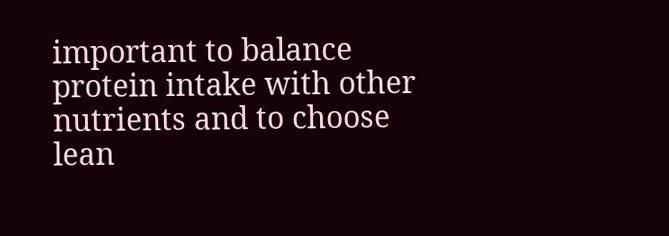important to balance protein intake with other nutrients and to choose lean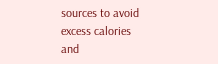sources to avoid excess calories and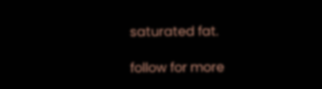saturated fat.

follow for more